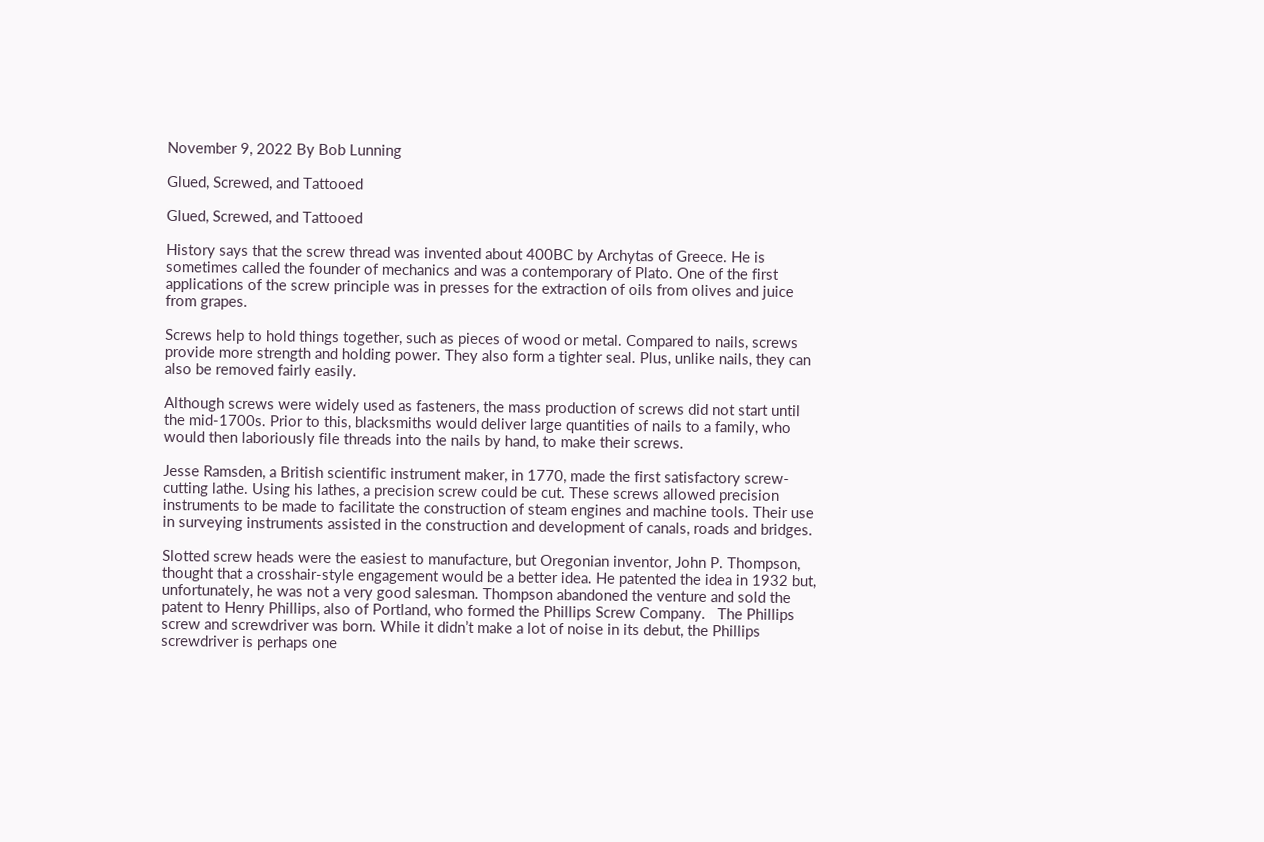November 9, 2022 By Bob Lunning

Glued, Screwed, and Tattooed

Glued, Screwed, and Tattooed

History says that the screw thread was invented about 400BC by Archytas of Greece. He is sometimes called the founder of mechanics and was a contemporary of Plato. One of the first applications of the screw principle was in presses for the extraction of oils from olives and juice from grapes.

Screws help to hold things together, such as pieces of wood or metal. Compared to nails, screws provide more strength and holding power. They also form a tighter seal. Plus, unlike nails, they can also be removed fairly easily.

Although screws were widely used as fasteners, the mass production of screws did not start until the mid-1700s. Prior to this, blacksmiths would deliver large quantities of nails to a family, who would then laboriously file threads into the nails by hand, to make their screws.

Jesse Ramsden, a British scientific instrument maker, in 1770, made the first satisfactory screw-cutting lathe. Using his lathes, a precision screw could be cut. These screws allowed precision instruments to be made to facilitate the construction of steam engines and machine tools. Their use in surveying instruments assisted in the construction and development of canals, roads and bridges.

Slotted screw heads were the easiest to manufacture, but Oregonian inventor, John P. Thompson, thought that a crosshair-style engagement would be a better idea. He patented the idea in 1932 but, unfortunately, he was not a very good salesman. Thompson abandoned the venture and sold the patent to Henry Phillips, also of Portland, who formed the Phillips Screw Company.   The Phillips screw and screwdriver was born. While it didn’t make a lot of noise in its debut, the Phillips screwdriver is perhaps one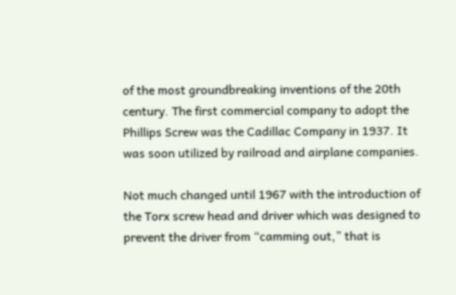of the most groundbreaking inventions of the 20th century. The first commercial company to adopt the Phillips Screw was the Cadillac Company in 1937. It was soon utilized by railroad and airplane companies.

Not much changed until 1967 with the introduction of the Torx screw head and driver which was designed to prevent the driver from “camming out,” that is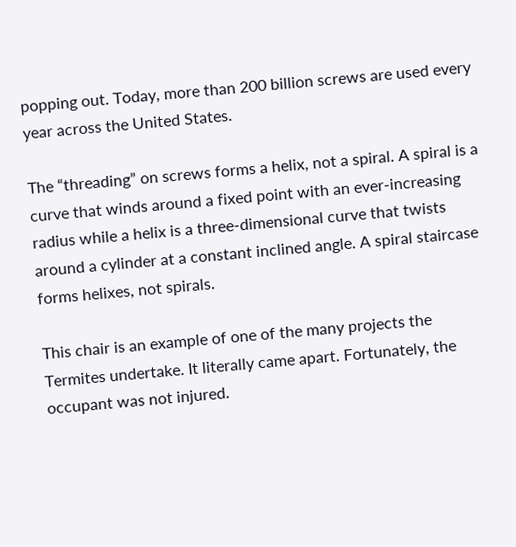popping out. Today, more than 200 billion screws are used every year across the United States.

The “threading” on screws forms a helix, not a spiral. A spiral is a curve that winds around a fixed point with an ever-increasing radius while a helix is a three-dimensional curve that twists around a cylinder at a constant inclined angle. A spiral staircase forms helixes, not spirals.

This chair is an example of one of the many projects the Termites undertake. It literally came apart. Fortunately, the occupant was not injured.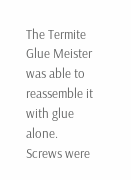The Termite Glue Meister was able to reassemble it with glue alone.  Screws were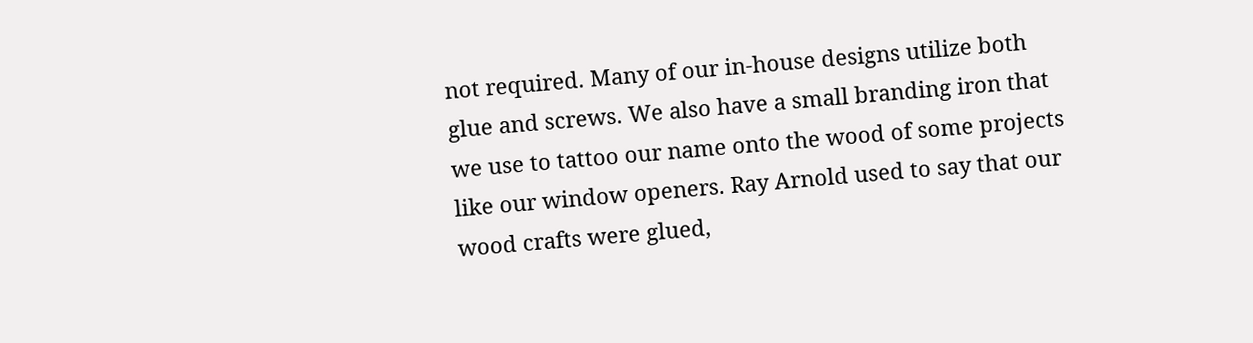not required. Many of our in-house designs utilize both glue and screws. We also have a small branding iron that we use to tattoo our name onto the wood of some projects like our window openers. Ray Arnold used to say that our wood crafts were glued,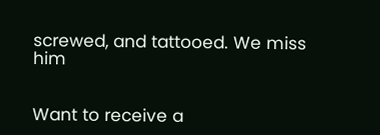screwed, and tattooed. We miss him


Want to receive a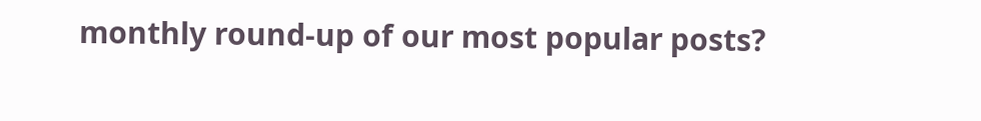monthly round-up of our most popular posts?